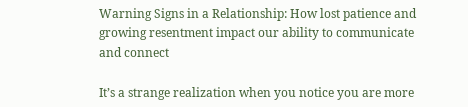Warning Signs in a Relationship: How lost patience and growing resentment impact our ability to communicate and connect

It’s a strange realization when you notice you are more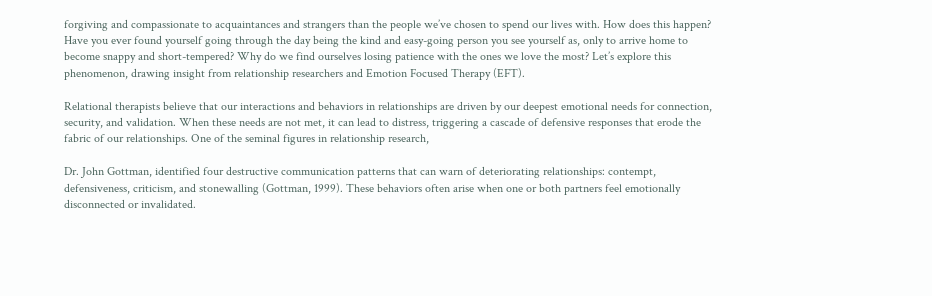forgiving and compassionate to acquaintances and strangers than the people we’ve chosen to spend our lives with. How does this happen? Have you ever found yourself going through the day being the kind and easy-going person you see yourself as, only to arrive home to become snappy and short-tempered? Why do we find ourselves losing patience with the ones we love the most? Let’s explore this phenomenon, drawing insight from relationship researchers and Emotion Focused Therapy (EFT).

Relational therapists believe that our interactions and behaviors in relationships are driven by our deepest emotional needs for connection, security, and validation. When these needs are not met, it can lead to distress, triggering a cascade of defensive responses that erode the fabric of our relationships. One of the seminal figures in relationship research,

Dr. John Gottman, identified four destructive communication patterns that can warn of deteriorating relationships: contempt, defensiveness, criticism, and stonewalling (Gottman, 1999). These behaviors often arise when one or both partners feel emotionally disconnected or invalidated.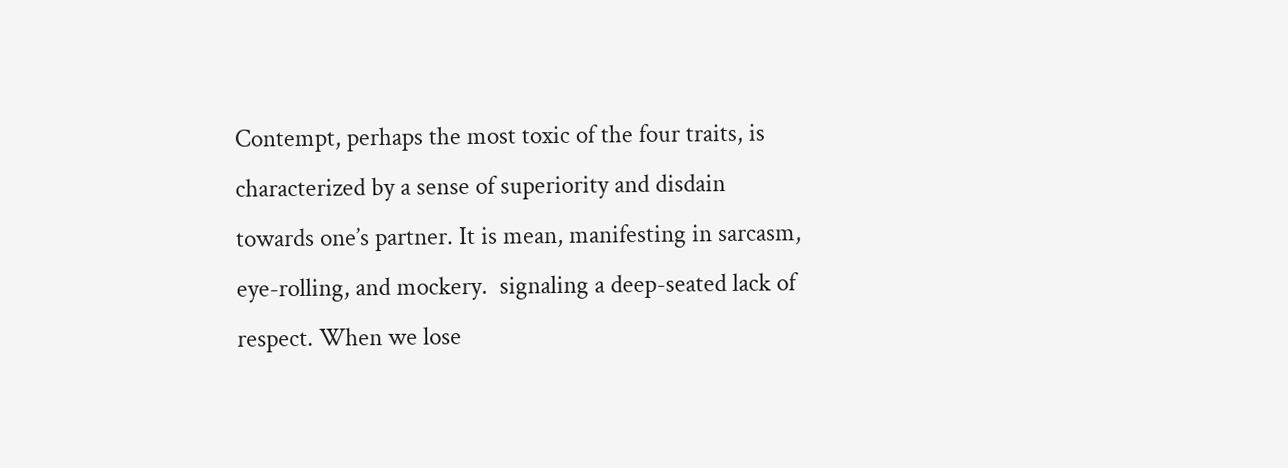Contempt, perhaps the most toxic of the four traits, is characterized by a sense of superiority and disdain towards one’s partner. It is mean, manifesting in sarcasm, eye-rolling, and mockery.  signaling a deep-seated lack of respect. When we lose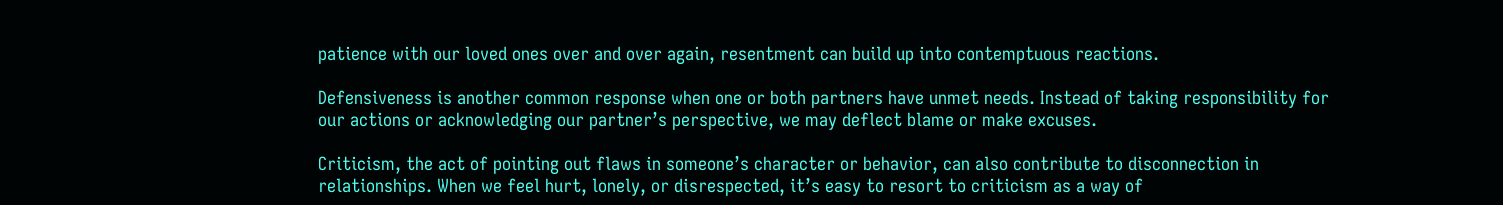patience with our loved ones over and over again, resentment can build up into contemptuous reactions.

Defensiveness is another common response when one or both partners have unmet needs. Instead of taking responsibility for our actions or acknowledging our partner’s perspective, we may deflect blame or make excuses.

Criticism, the act of pointing out flaws in someone’s character or behavior, can also contribute to disconnection in relationships. When we feel hurt, lonely, or disrespected, it’s easy to resort to criticism as a way of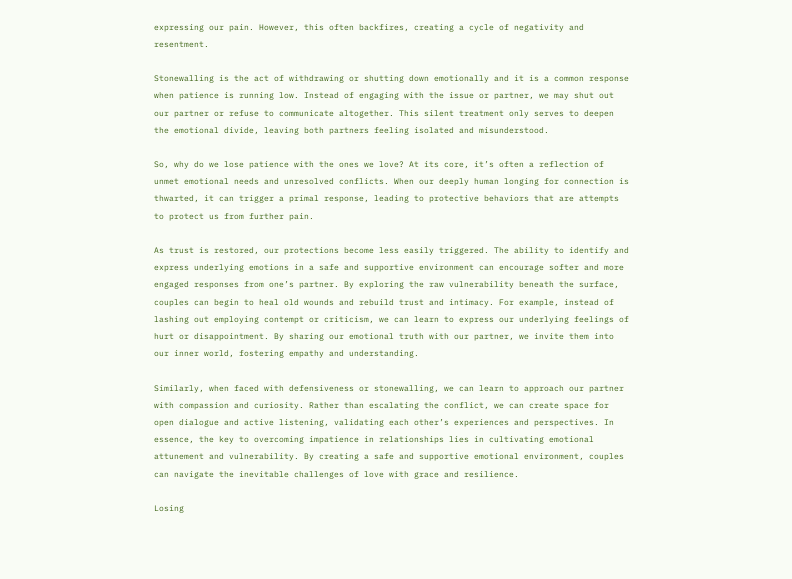expressing our pain. However, this often backfires, creating a cycle of negativity and resentment.

Stonewalling is the act of withdrawing or shutting down emotionally and it is a common response when patience is running low. Instead of engaging with the issue or partner, we may shut out our partner or refuse to communicate altogether. This silent treatment only serves to deepen the emotional divide, leaving both partners feeling isolated and misunderstood.

So, why do we lose patience with the ones we love? At its core, it’s often a reflection of unmet emotional needs and unresolved conflicts. When our deeply human longing for connection is thwarted, it can trigger a primal response, leading to protective behaviors that are attempts to protect us from further pain.

As trust is restored, our protections become less easily triggered. The ability to identify and express underlying emotions in a safe and supportive environment can encourage softer and more engaged responses from one’s partner. By exploring the raw vulnerability beneath the surface, couples can begin to heal old wounds and rebuild trust and intimacy. For example, instead of lashing out employing contempt or criticism, we can learn to express our underlying feelings of hurt or disappointment. By sharing our emotional truth with our partner, we invite them into our inner world, fostering empathy and understanding.

Similarly, when faced with defensiveness or stonewalling, we can learn to approach our partner with compassion and curiosity. Rather than escalating the conflict, we can create space for open dialogue and active listening, validating each other’s experiences and perspectives. In essence, the key to overcoming impatience in relationships lies in cultivating emotional attunement and vulnerability. By creating a safe and supportive emotional environment, couples can navigate the inevitable challenges of love with grace and resilience.

Losing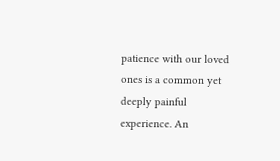patience with our loved ones is a common yet deeply painful experience. An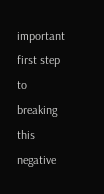important first step to breaking this negative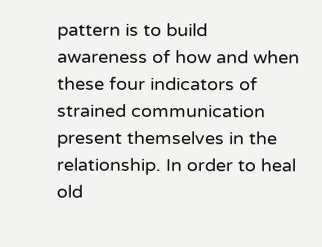pattern is to build awareness of how and when these four indicators of strained communication present themselves in the relationship. In order to heal old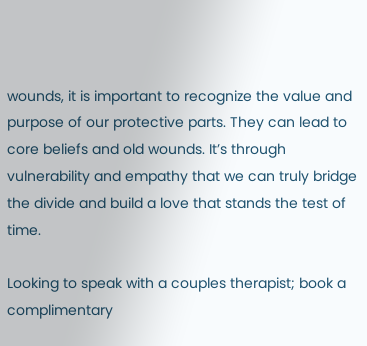wounds, it is important to recognize the value and purpose of our protective parts. They can lead to core beliefs and old wounds. It’s through vulnerability and empathy that we can truly bridge the divide and build a love that stands the test of time.

Looking to speak with a couples therapist; book a complimentary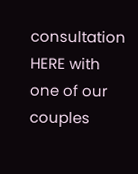consultation HERE with one of our couples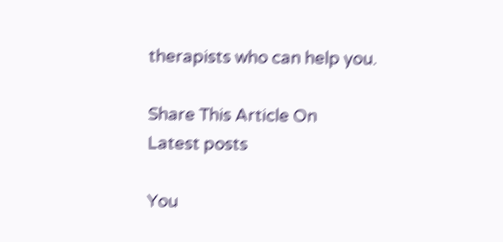therapists who can help you.

Share This Article On
Latest posts

You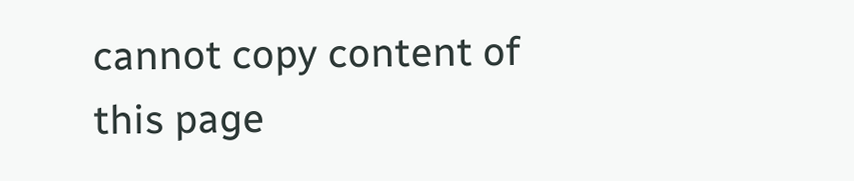cannot copy content of this page